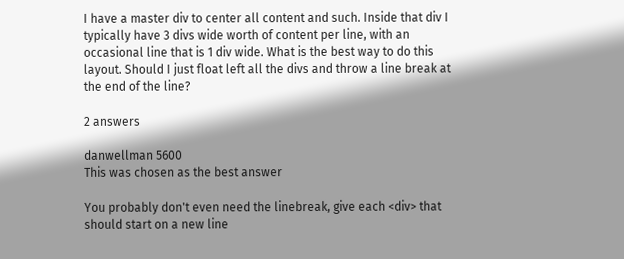I have a master div to center all content and such. Inside that div I typically have 3 divs wide worth of content per line, with an occasional line that is 1 div wide. What is the best way to do this layout. Should I just float left all the divs and throw a line break at the end of the line?

2 answers

danwellman 5600
This was chosen as the best answer

You probably don't even need the linebreak, give each <div> that should start on a new line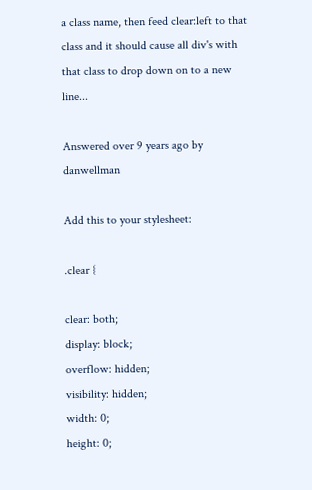a class name, then feed clear:left to that class and it should cause all div's with that class to drop down on to a new line...

Answered over 9 years ago by danwellman

Add this to your stylesheet:

.clear {

clear: both;
display: block;
overflow: hidden;
visibility: hidden;
width: 0;
height: 0;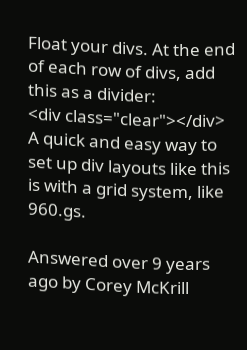Float your divs. At the end of each row of divs, add this as a divider:
<div class="clear"></div>
A quick and easy way to set up div layouts like this is with a grid system, like 960.gs.

Answered over 9 years ago by Corey McKrill